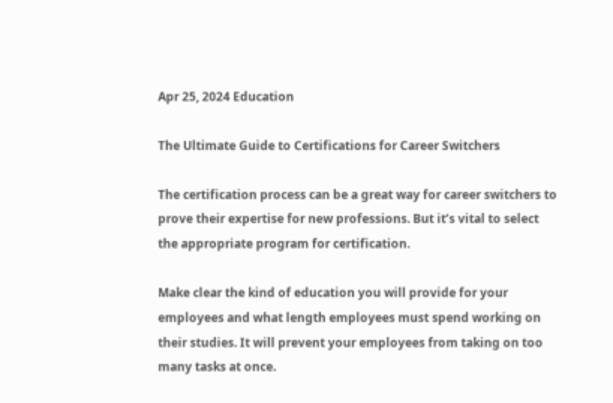Apr 25, 2024 Education

The Ultimate Guide to Certifications for Career Switchers

The certification process can be a great way for career switchers to prove their expertise for new professions. But it’s vital to select the appropriate program for certification.

Make clear the kind of education you will provide for your employees and what length employees must spend working on their studies. It will prevent your employees from taking on too many tasks at once.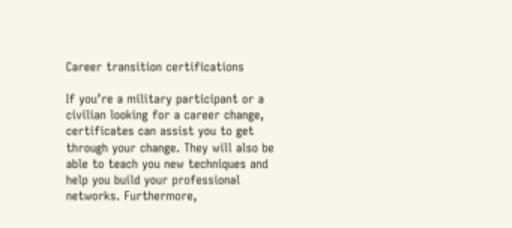Career transition certifications

If you’re a military participant or a civilian looking for a career change, certificates can assist you to get through your change. They will also be able to teach you new techniques and help you build your professional networks. Furthermore,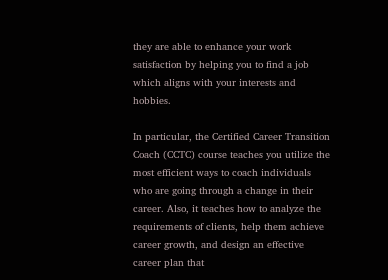they are able to enhance your work satisfaction by helping you to find a job which aligns with your interests and hobbies.

In particular, the Certified Career Transition Coach (CCTC) course teaches you utilize the most efficient ways to coach individuals who are going through a change in their career. Also, it teaches how to analyze the requirements of clients, help them achieve career growth, and design an effective career plan that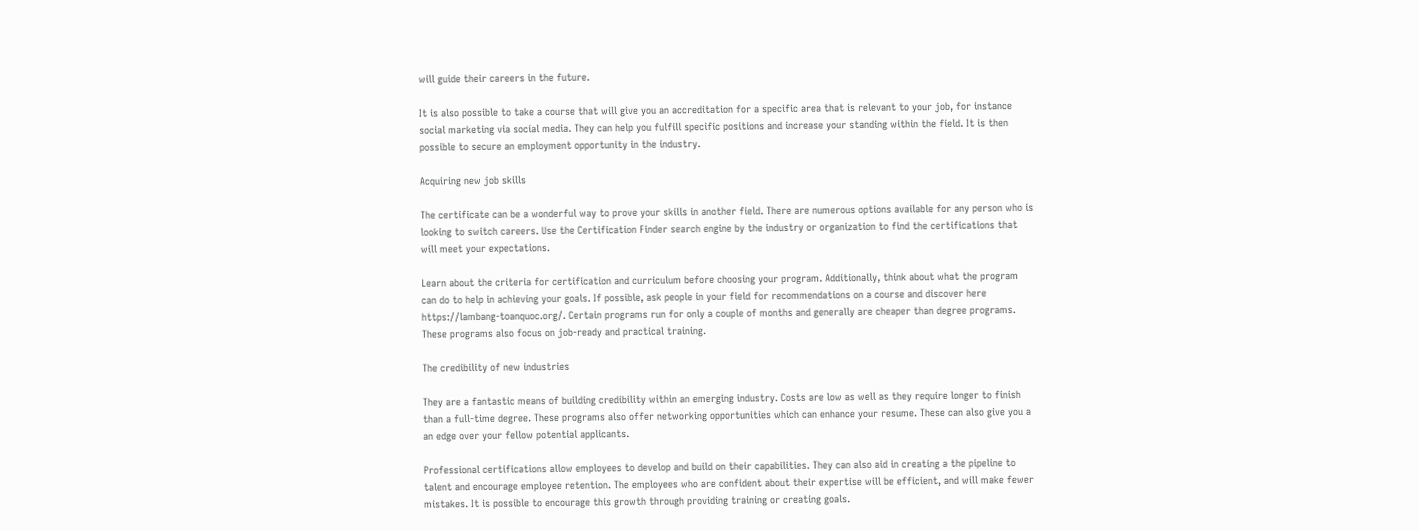will guide their careers in the future.

It is also possible to take a course that will give you an accreditation for a specific area that is relevant to your job, for instance social marketing via social media. They can help you fulfill specific positions and increase your standing within the field. It is then possible to secure an employment opportunity in the industry.

Acquiring new job skills

The certificate can be a wonderful way to prove your skills in another field. There are numerous options available for any person who is looking to switch careers. Use the Certification Finder search engine by the industry or organization to find the certifications that will meet your expectations.

Learn about the criteria for certification and curriculum before choosing your program. Additionally, think about what the program can do to help in achieving your goals. If possible, ask people in your field for recommendations on a course and discover here https://lambang-toanquoc.org/. Certain programs run for only a couple of months and generally are cheaper than degree programs. These programs also focus on job-ready and practical training.

The credibility of new industries

They are a fantastic means of building credibility within an emerging industry. Costs are low as well as they require longer to finish than a full-time degree. These programs also offer networking opportunities which can enhance your resume. These can also give you a an edge over your fellow potential applicants.

Professional certifications allow employees to develop and build on their capabilities. They can also aid in creating a the pipeline to talent and encourage employee retention. The employees who are confident about their expertise will be efficient, and will make fewer mistakes. It is possible to encourage this growth through providing training or creating goals.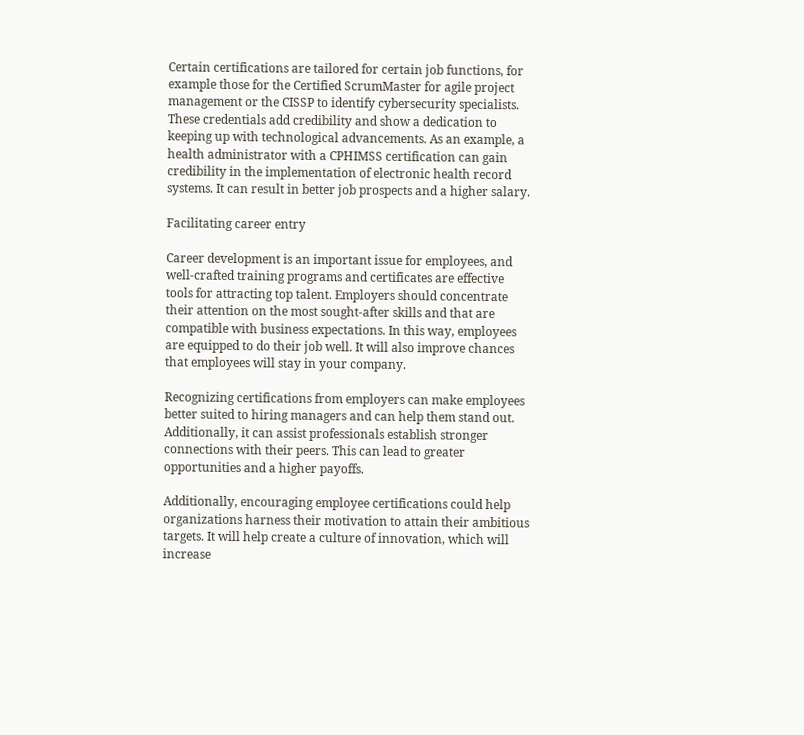Certain certifications are tailored for certain job functions, for example those for the Certified ScrumMaster for agile project management or the CISSP to identify cybersecurity specialists. These credentials add credibility and show a dedication to keeping up with technological advancements. As an example, a health administrator with a CPHIMSS certification can gain credibility in the implementation of electronic health record systems. It can result in better job prospects and a higher salary.

Facilitating career entry

Career development is an important issue for employees, and well-crafted training programs and certificates are effective tools for attracting top talent. Employers should concentrate their attention on the most sought-after skills and that are compatible with business expectations. In this way, employees are equipped to do their job well. It will also improve chances that employees will stay in your company.

Recognizing certifications from employers can make employees better suited to hiring managers and can help them stand out. Additionally, it can assist professionals establish stronger connections with their peers. This can lead to greater opportunities and a higher payoffs.

Additionally, encouraging employee certifications could help organizations harness their motivation to attain their ambitious targets. It will help create a culture of innovation, which will increase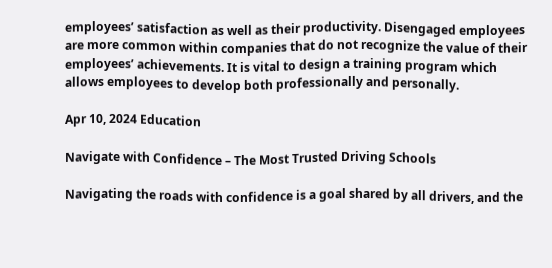employees’ satisfaction as well as their productivity. Disengaged employees are more common within companies that do not recognize the value of their employees’ achievements. It is vital to design a training program which allows employees to develop both professionally and personally.

Apr 10, 2024 Education

Navigate with Confidence – The Most Trusted Driving Schools

Navigating the roads with confidence is a goal shared by all drivers, and the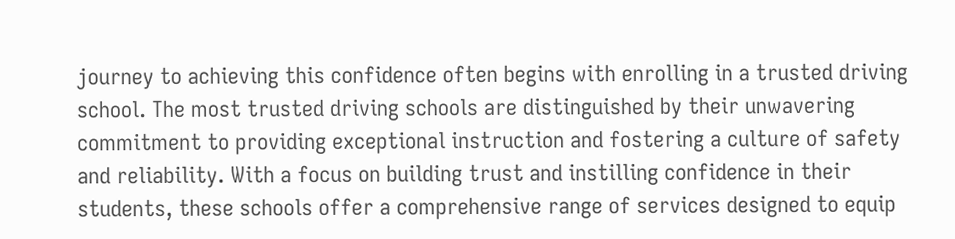journey to achieving this confidence often begins with enrolling in a trusted driving school. The most trusted driving schools are distinguished by their unwavering commitment to providing exceptional instruction and fostering a culture of safety and reliability. With a focus on building trust and instilling confidence in their students, these schools offer a comprehensive range of services designed to equip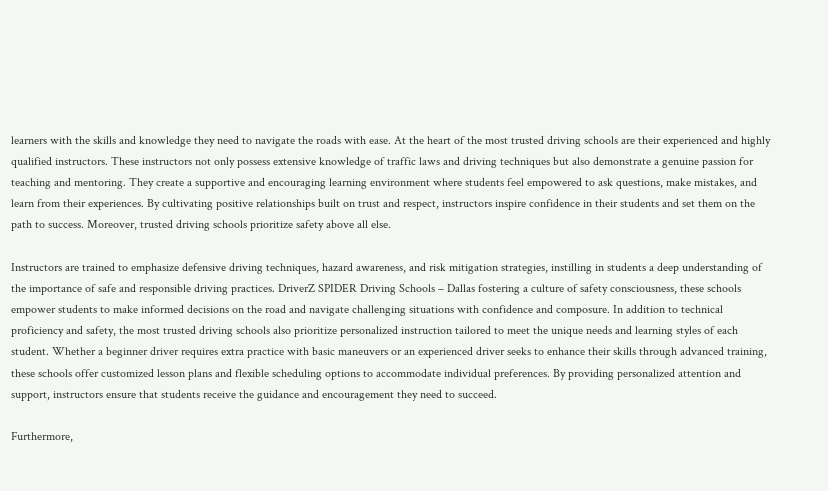learners with the skills and knowledge they need to navigate the roads with ease. At the heart of the most trusted driving schools are their experienced and highly qualified instructors. These instructors not only possess extensive knowledge of traffic laws and driving techniques but also demonstrate a genuine passion for teaching and mentoring. They create a supportive and encouraging learning environment where students feel empowered to ask questions, make mistakes, and learn from their experiences. By cultivating positive relationships built on trust and respect, instructors inspire confidence in their students and set them on the path to success. Moreover, trusted driving schools prioritize safety above all else.

Instructors are trained to emphasize defensive driving techniques, hazard awareness, and risk mitigation strategies, instilling in students a deep understanding of the importance of safe and responsible driving practices. DriverZ SPIDER Driving Schools – Dallas fostering a culture of safety consciousness, these schools empower students to make informed decisions on the road and navigate challenging situations with confidence and composure. In addition to technical proficiency and safety, the most trusted driving schools also prioritize personalized instruction tailored to meet the unique needs and learning styles of each student. Whether a beginner driver requires extra practice with basic maneuvers or an experienced driver seeks to enhance their skills through advanced training, these schools offer customized lesson plans and flexible scheduling options to accommodate individual preferences. By providing personalized attention and support, instructors ensure that students receive the guidance and encouragement they need to succeed.

Furthermore,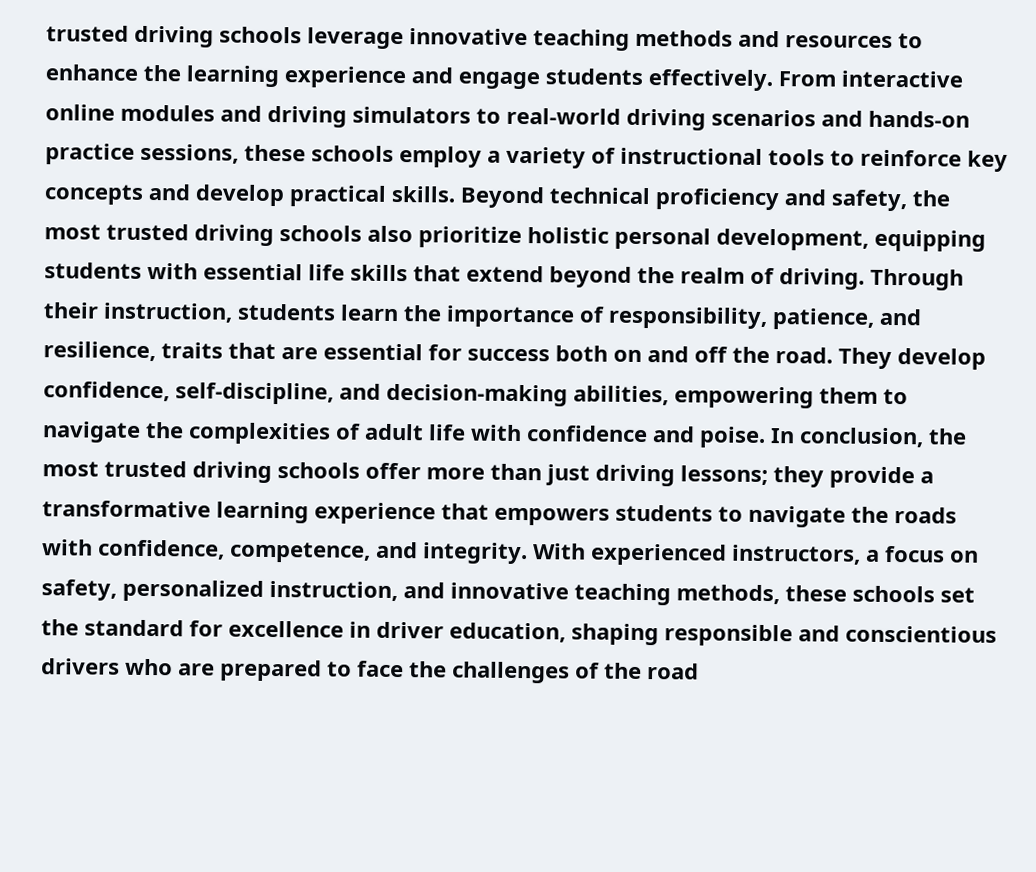trusted driving schools leverage innovative teaching methods and resources to enhance the learning experience and engage students effectively. From interactive online modules and driving simulators to real-world driving scenarios and hands-on practice sessions, these schools employ a variety of instructional tools to reinforce key concepts and develop practical skills. Beyond technical proficiency and safety, the most trusted driving schools also prioritize holistic personal development, equipping students with essential life skills that extend beyond the realm of driving. Through their instruction, students learn the importance of responsibility, patience, and resilience, traits that are essential for success both on and off the road. They develop confidence, self-discipline, and decision-making abilities, empowering them to navigate the complexities of adult life with confidence and poise. In conclusion, the most trusted driving schools offer more than just driving lessons; they provide a transformative learning experience that empowers students to navigate the roads with confidence, competence, and integrity. With experienced instructors, a focus on safety, personalized instruction, and innovative teaching methods, these schools set the standard for excellence in driver education, shaping responsible and conscientious drivers who are prepared to face the challenges of the road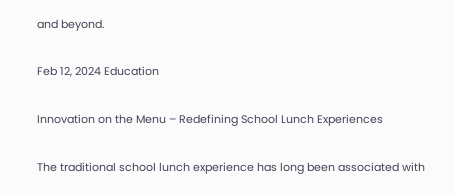and beyond.

Feb 12, 2024 Education

Innovation on the Menu – Redefining School Lunch Experiences

The traditional school lunch experience has long been associated with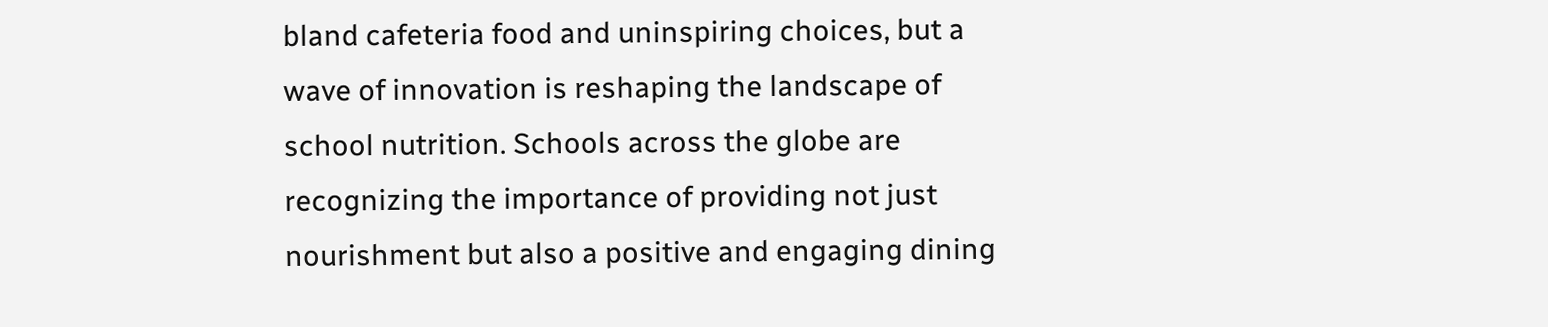bland cafeteria food and uninspiring choices, but a wave of innovation is reshaping the landscape of school nutrition. Schools across the globe are recognizing the importance of providing not just nourishment but also a positive and engaging dining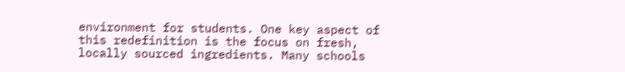environment for students. One key aspect of this redefinition is the focus on fresh, locally sourced ingredients. Many schools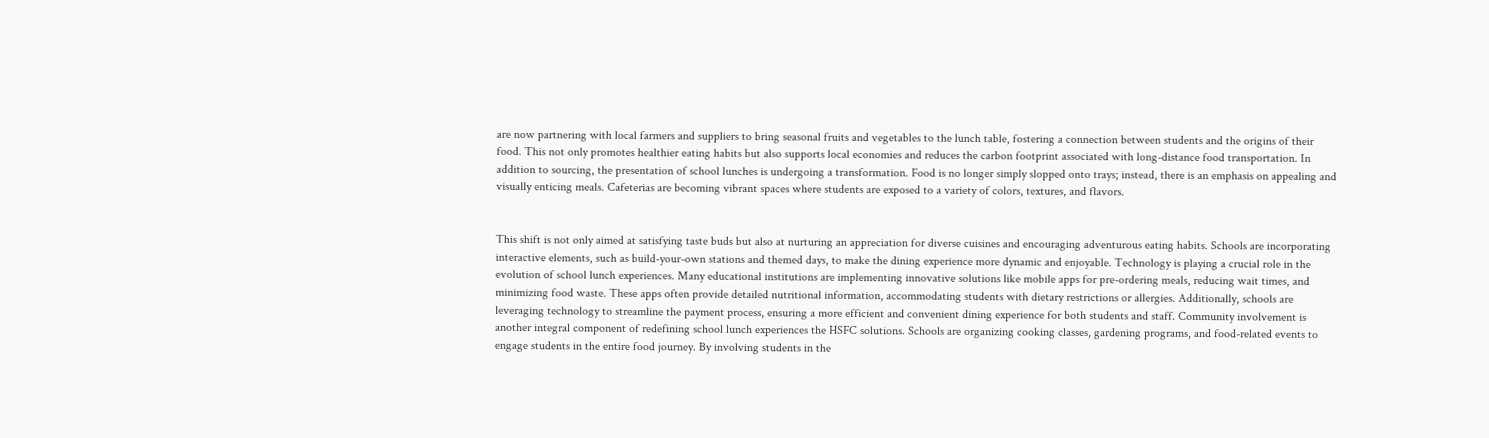are now partnering with local farmers and suppliers to bring seasonal fruits and vegetables to the lunch table, fostering a connection between students and the origins of their food. This not only promotes healthier eating habits but also supports local economies and reduces the carbon footprint associated with long-distance food transportation. In addition to sourcing, the presentation of school lunches is undergoing a transformation. Food is no longer simply slopped onto trays; instead, there is an emphasis on appealing and visually enticing meals. Cafeterias are becoming vibrant spaces where students are exposed to a variety of colors, textures, and flavors.


This shift is not only aimed at satisfying taste buds but also at nurturing an appreciation for diverse cuisines and encouraging adventurous eating habits. Schools are incorporating interactive elements, such as build-your-own stations and themed days, to make the dining experience more dynamic and enjoyable. Technology is playing a crucial role in the evolution of school lunch experiences. Many educational institutions are implementing innovative solutions like mobile apps for pre-ordering meals, reducing wait times, and minimizing food waste. These apps often provide detailed nutritional information, accommodating students with dietary restrictions or allergies. Additionally, schools are leveraging technology to streamline the payment process, ensuring a more efficient and convenient dining experience for both students and staff. Community involvement is another integral component of redefining school lunch experiences the HSFC solutions. Schools are organizing cooking classes, gardening programs, and food-related events to engage students in the entire food journey. By involving students in the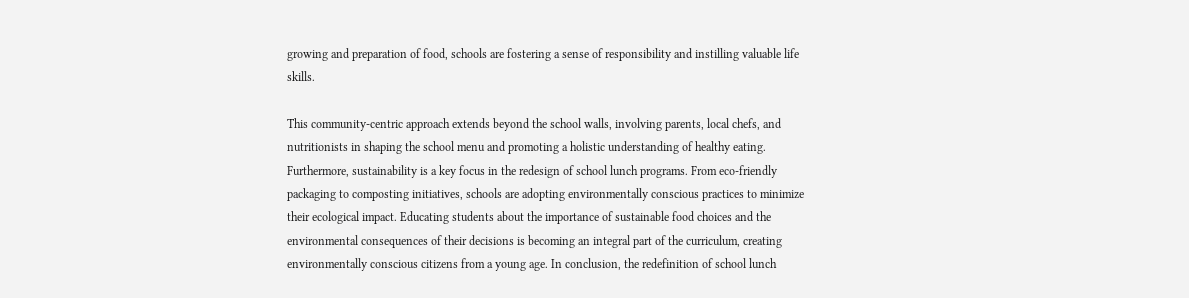growing and preparation of food, schools are fostering a sense of responsibility and instilling valuable life skills.

This community-centric approach extends beyond the school walls, involving parents, local chefs, and nutritionists in shaping the school menu and promoting a holistic understanding of healthy eating. Furthermore, sustainability is a key focus in the redesign of school lunch programs. From eco-friendly packaging to composting initiatives, schools are adopting environmentally conscious practices to minimize their ecological impact. Educating students about the importance of sustainable food choices and the environmental consequences of their decisions is becoming an integral part of the curriculum, creating environmentally conscious citizens from a young age. In conclusion, the redefinition of school lunch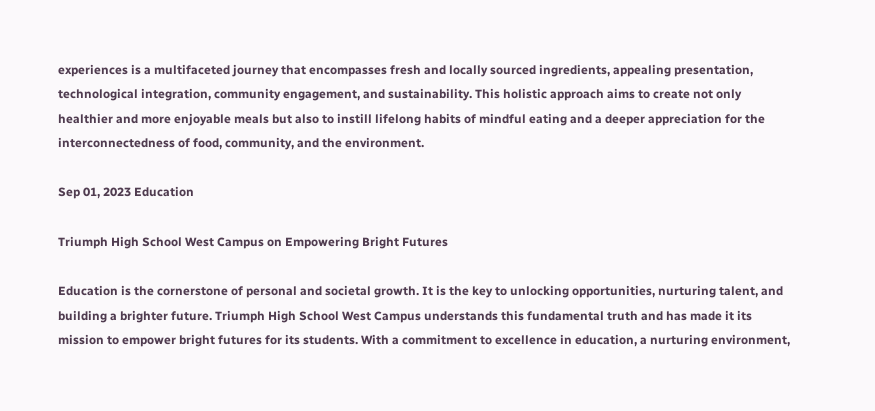experiences is a multifaceted journey that encompasses fresh and locally sourced ingredients, appealing presentation, technological integration, community engagement, and sustainability. This holistic approach aims to create not only healthier and more enjoyable meals but also to instill lifelong habits of mindful eating and a deeper appreciation for the interconnectedness of food, community, and the environment.

Sep 01, 2023 Education

Triumph High School West Campus on Empowering Bright Futures

Education is the cornerstone of personal and societal growth. It is the key to unlocking opportunities, nurturing talent, and building a brighter future. Triumph High School West Campus understands this fundamental truth and has made it its mission to empower bright futures for its students. With a commitment to excellence in education, a nurturing environment,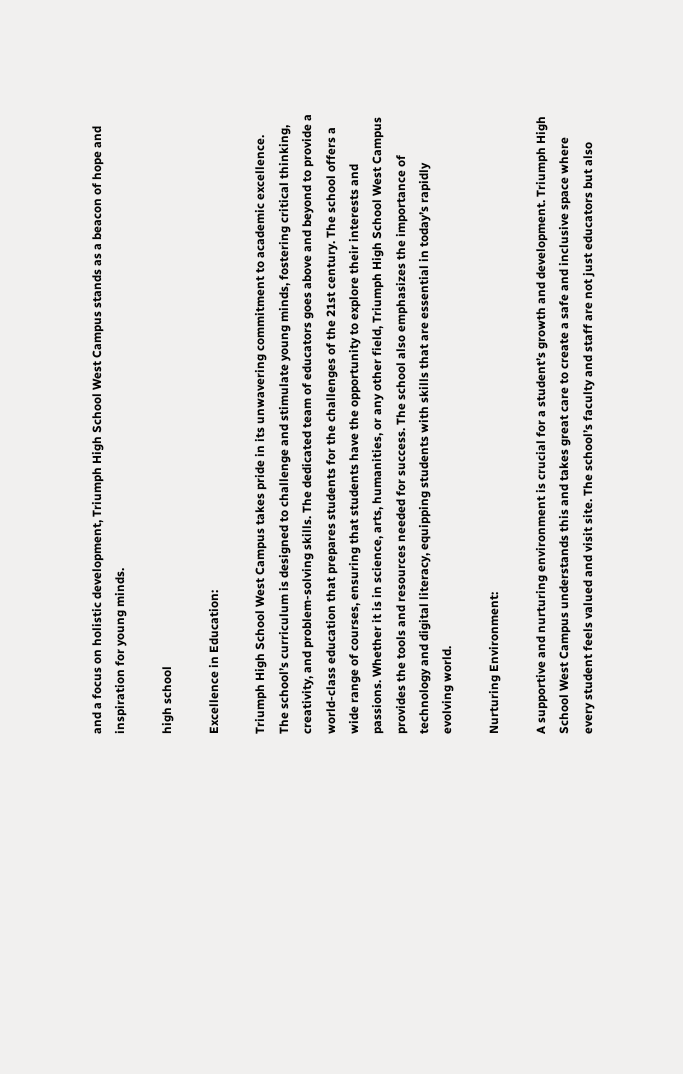and a focus on holistic development, Triumph High School West Campus stands as a beacon of hope and inspiration for young minds.

high school

Excellence in Education:

Triumph High School West Campus takes pride in its unwavering commitment to academic excellence. The school’s curriculum is designed to challenge and stimulate young minds, fostering critical thinking, creativity, and problem-solving skills. The dedicated team of educators goes above and beyond to provide a world-class education that prepares students for the challenges of the 21st century. The school offers a wide range of courses, ensuring that students have the opportunity to explore their interests and passions. Whether it is in science, arts, humanities, or any other field, Triumph High School West Campus provides the tools and resources needed for success. The school also emphasizes the importance of technology and digital literacy, equipping students with skills that are essential in today’s rapidly evolving world.

Nurturing Environment:

A supportive and nurturing environment is crucial for a student’s growth and development. Triumph High School West Campus understands this and takes great care to create a safe and inclusive space where every student feels valued and visit site. The school’s faculty and staff are not just educators but also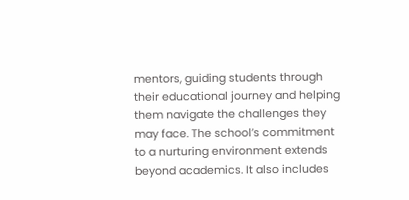mentors, guiding students through their educational journey and helping them navigate the challenges they may face. The school’s commitment to a nurturing environment extends beyond academics. It also includes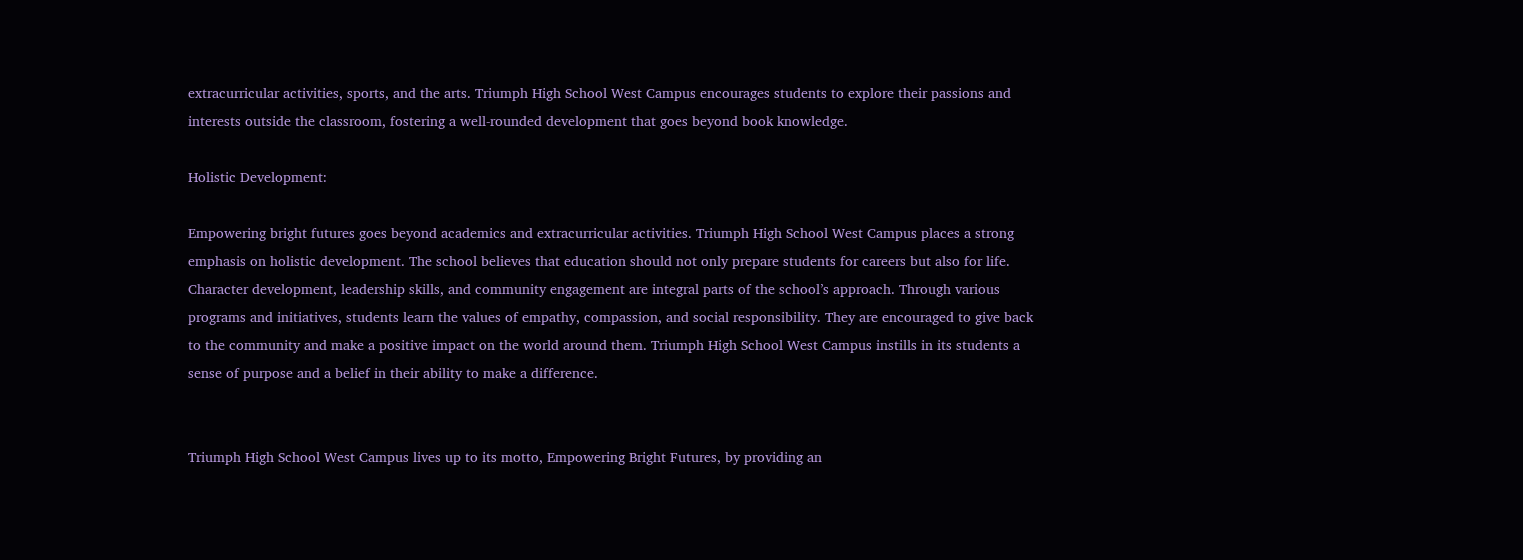extracurricular activities, sports, and the arts. Triumph High School West Campus encourages students to explore their passions and interests outside the classroom, fostering a well-rounded development that goes beyond book knowledge.

Holistic Development:

Empowering bright futures goes beyond academics and extracurricular activities. Triumph High School West Campus places a strong emphasis on holistic development. The school believes that education should not only prepare students for careers but also for life. Character development, leadership skills, and community engagement are integral parts of the school’s approach. Through various programs and initiatives, students learn the values of empathy, compassion, and social responsibility. They are encouraged to give back to the community and make a positive impact on the world around them. Triumph High School West Campus instills in its students a sense of purpose and a belief in their ability to make a difference.


Triumph High School West Campus lives up to its motto, Empowering Bright Futures, by providing an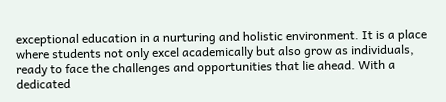exceptional education in a nurturing and holistic environment. It is a place where students not only excel academically but also grow as individuals, ready to face the challenges and opportunities that lie ahead. With a dedicated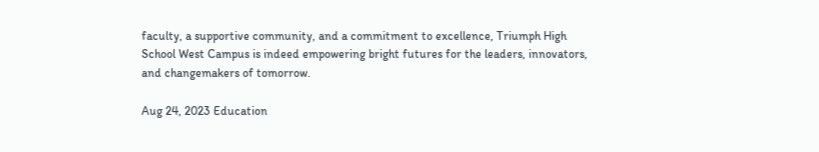faculty, a supportive community, and a commitment to excellence, Triumph High School West Campus is indeed empowering bright futures for the leaders, innovators, and changemakers of tomorrow.

Aug 24, 2023 Education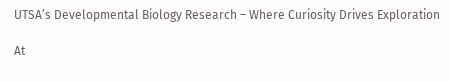UTSA’s Developmental Biology Research – Where Curiosity Drives Exploration

At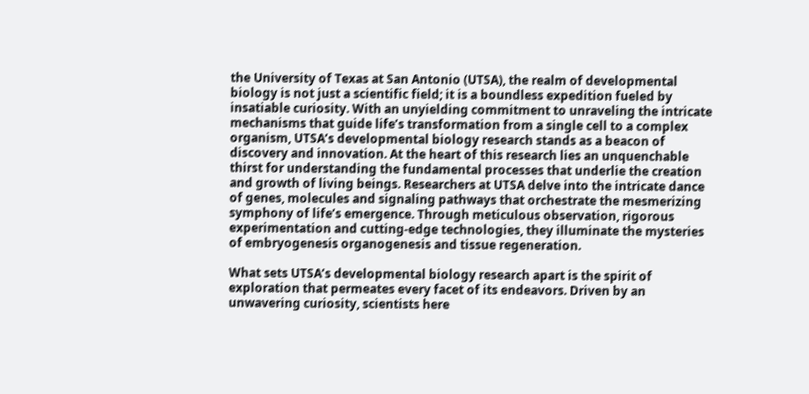the University of Texas at San Antonio (UTSA), the realm of developmental biology is not just a scientific field; it is a boundless expedition fueled by insatiable curiosity. With an unyielding commitment to unraveling the intricate mechanisms that guide life’s transformation from a single cell to a complex organism, UTSA’s developmental biology research stands as a beacon of discovery and innovation. At the heart of this research lies an unquenchable thirst for understanding the fundamental processes that underlie the creation and growth of living beings. Researchers at UTSA delve into the intricate dance of genes, molecules and signaling pathways that orchestrate the mesmerizing symphony of life’s emergence. Through meticulous observation, rigorous experimentation and cutting-edge technologies, they illuminate the mysteries of embryogenesis organogenesis and tissue regeneration.

What sets UTSA’s developmental biology research apart is the spirit of exploration that permeates every facet of its endeavors. Driven by an unwavering curiosity, scientists here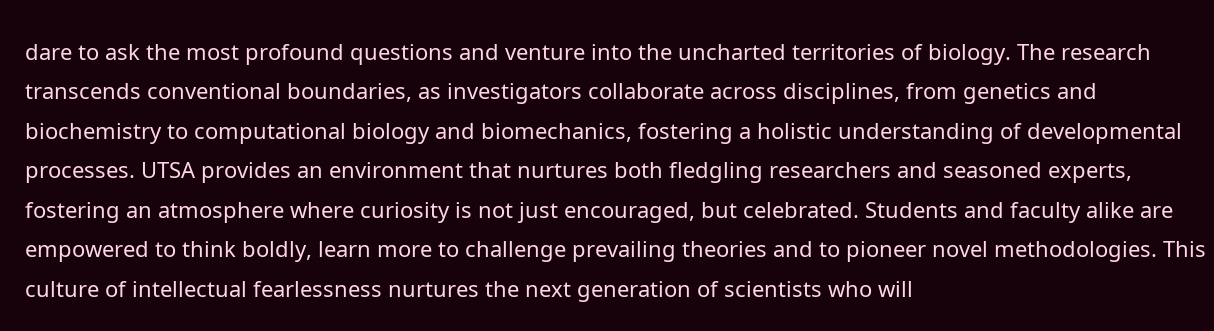dare to ask the most profound questions and venture into the uncharted territories of biology. The research transcends conventional boundaries, as investigators collaborate across disciplines, from genetics and biochemistry to computational biology and biomechanics, fostering a holistic understanding of developmental processes. UTSA provides an environment that nurtures both fledgling researchers and seasoned experts, fostering an atmosphere where curiosity is not just encouraged, but celebrated. Students and faculty alike are empowered to think boldly, learn more to challenge prevailing theories and to pioneer novel methodologies. This culture of intellectual fearlessness nurtures the next generation of scientists who will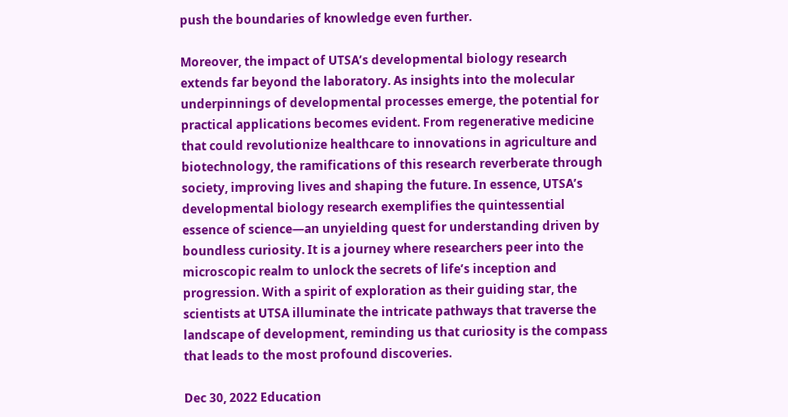push the boundaries of knowledge even further.

Moreover, the impact of UTSA’s developmental biology research extends far beyond the laboratory. As insights into the molecular underpinnings of developmental processes emerge, the potential for practical applications becomes evident. From regenerative medicine that could revolutionize healthcare to innovations in agriculture and biotechnology, the ramifications of this research reverberate through society, improving lives and shaping the future. In essence, UTSA’s developmental biology research exemplifies the quintessential essence of science—an unyielding quest for understanding driven by boundless curiosity. It is a journey where researchers peer into the microscopic realm to unlock the secrets of life’s inception and progression. With a spirit of exploration as their guiding star, the scientists at UTSA illuminate the intricate pathways that traverse the landscape of development, reminding us that curiosity is the compass that leads to the most profound discoveries.

Dec 30, 2022 Education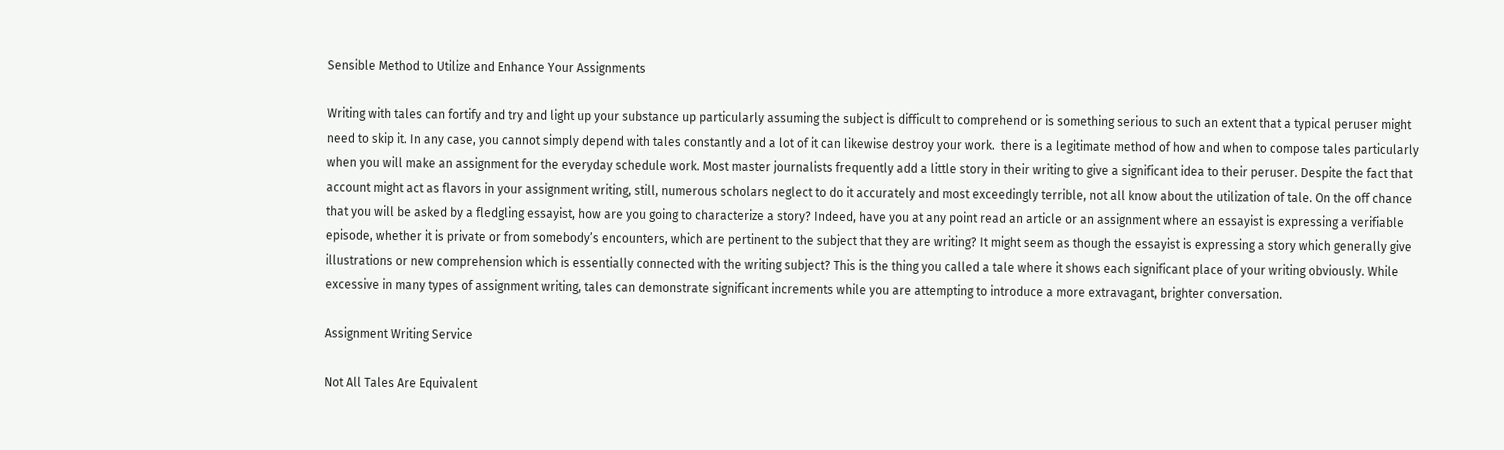Sensible Method to Utilize and Enhance Your Assignments

Writing with tales can fortify and try and light up your substance up particularly assuming the subject is difficult to comprehend or is something serious to such an extent that a typical peruser might need to skip it. In any case, you cannot simply depend with tales constantly and a lot of it can likewise destroy your work.  there is a legitimate method of how and when to compose tales particularly when you will make an assignment for the everyday schedule work. Most master journalists frequently add a little story in their writing to give a significant idea to their peruser. Despite the fact that account might act as flavors in your assignment writing, still, numerous scholars neglect to do it accurately and most exceedingly terrible, not all know about the utilization of tale. On the off chance that you will be asked by a fledgling essayist, how are you going to characterize a story? Indeed, have you at any point read an article or an assignment where an essayist is expressing a verifiable episode, whether it is private or from somebody’s encounters, which are pertinent to the subject that they are writing? It might seem as though the essayist is expressing a story which generally give illustrations or new comprehension which is essentially connected with the writing subject? This is the thing you called a tale where it shows each significant place of your writing obviously. While excessive in many types of assignment writing, tales can demonstrate significant increments while you are attempting to introduce a more extravagant, brighter conversation.

Assignment Writing Service

Not All Tales Are Equivalent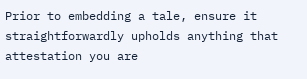Prior to embedding a tale, ensure it straightforwardly upholds anything that attestation you are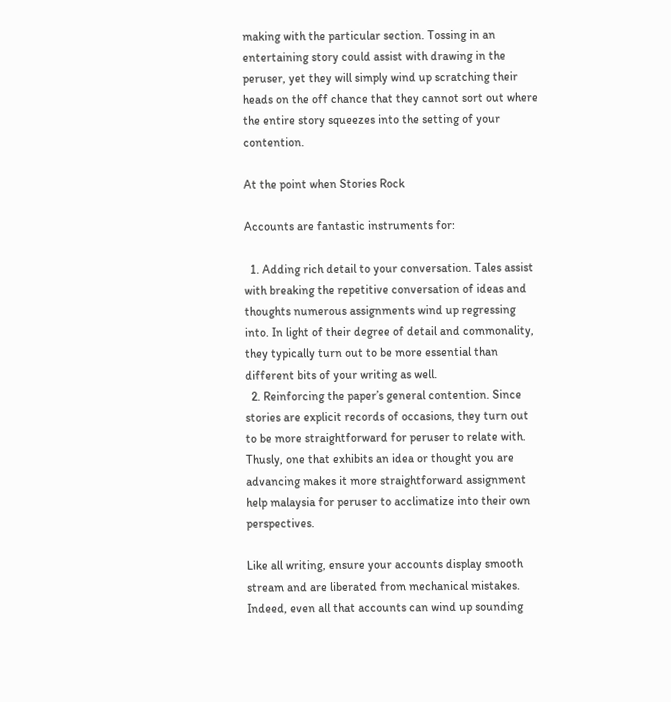making with the particular section. Tossing in an entertaining story could assist with drawing in the peruser, yet they will simply wind up scratching their heads on the off chance that they cannot sort out where the entire story squeezes into the setting of your contention.

At the point when Stories Rock

Accounts are fantastic instruments for:

  1. Adding rich detail to your conversation. Tales assist with breaking the repetitive conversation of ideas and thoughts numerous assignments wind up regressing into. In light of their degree of detail and commonality, they typically turn out to be more essential than different bits of your writing as well.
  2. Reinforcing the paper’s general contention. Since stories are explicit records of occasions, they turn out to be more straightforward for peruser to relate with. Thusly, one that exhibits an idea or thought you are advancing makes it more straightforward assignment help malaysia for peruser to acclimatize into their own perspectives.

Like all writing, ensure your accounts display smooth stream and are liberated from mechanical mistakes. Indeed, even all that accounts can wind up sounding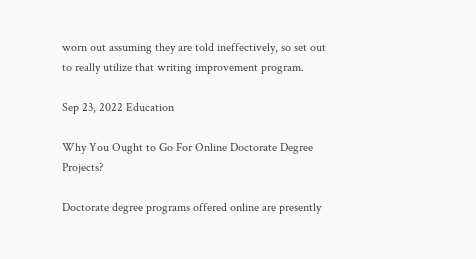worn out assuming they are told ineffectively, so set out to really utilize that writing improvement program.

Sep 23, 2022 Education

Why You Ought to Go For Online Doctorate Degree Projects?

Doctorate degree programs offered online are presently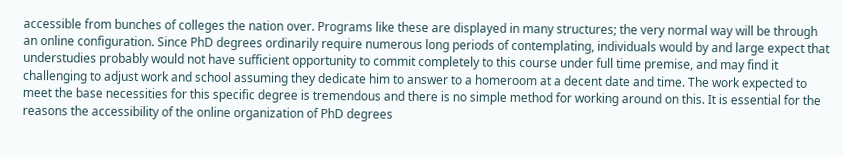accessible from bunches of colleges the nation over. Programs like these are displayed in many structures; the very normal way will be through an online configuration. Since PhD degrees ordinarily require numerous long periods of contemplating, individuals would by and large expect that understudies probably would not have sufficient opportunity to commit completely to this course under full time premise, and may find it challenging to adjust work and school assuming they dedicate him to answer to a homeroom at a decent date and time. The work expected to meet the base necessities for this specific degree is tremendous and there is no simple method for working around on this. It is essential for the reasons the accessibility of the online organization of PhD degrees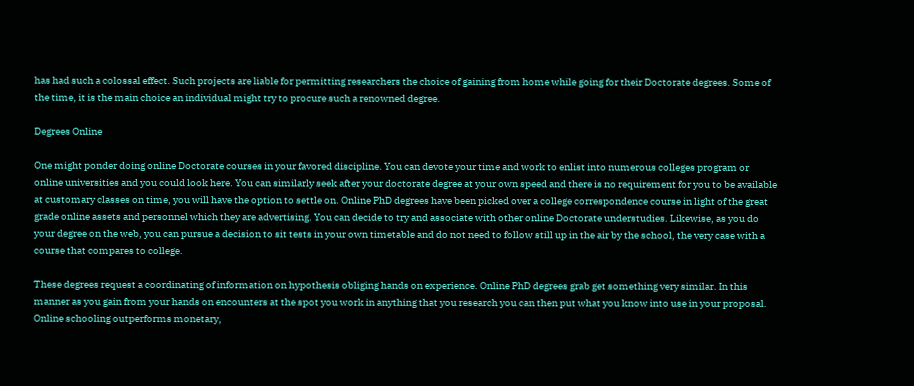has had such a colossal effect. Such projects are liable for permitting researchers the choice of gaining from home while going for their Doctorate degrees. Some of the time, it is the main choice an individual might try to procure such a renowned degree.

Degrees Online

One might ponder doing online Doctorate courses in your favored discipline. You can devote your time and work to enlist into numerous colleges program or online universities and you could look here. You can similarly seek after your doctorate degree at your own speed and there is no requirement for you to be available at customary classes on time, you will have the option to settle on. Online PhD degrees have been picked over a college correspondence course in light of the great grade online assets and personnel which they are advertising. You can decide to try and associate with other online Doctorate understudies. Likewise, as you do your degree on the web, you can pursue a decision to sit tests in your own timetable and do not need to follow still up in the air by the school, the very case with a course that compares to college.

These degrees request a coordinating of information on hypothesis obliging hands on experience. Online PhD degrees grab get something very similar. In this manner as you gain from your hands on encounters at the spot you work in anything that you research you can then put what you know into use in your proposal. Online schooling outperforms monetary,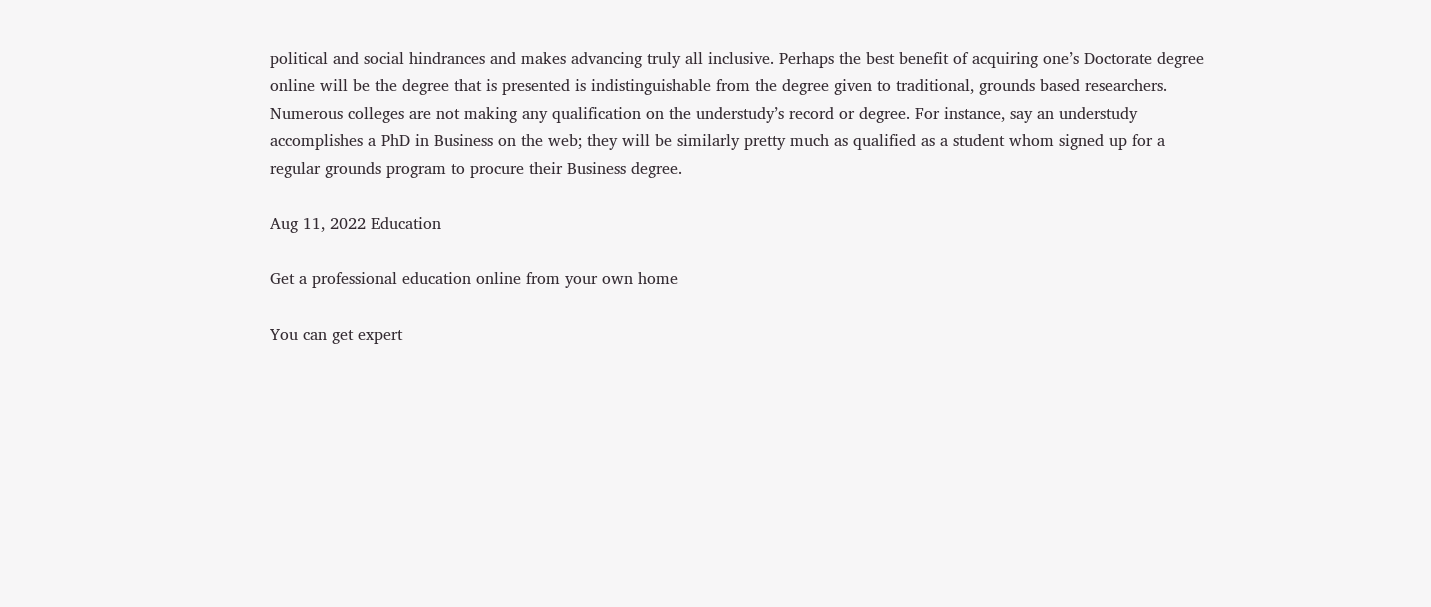political and social hindrances and makes advancing truly all inclusive. Perhaps the best benefit of acquiring one’s Doctorate degree online will be the degree that is presented is indistinguishable from the degree given to traditional, grounds based researchers. Numerous colleges are not making any qualification on the understudy’s record or degree. For instance, say an understudy accomplishes a PhD in Business on the web; they will be similarly pretty much as qualified as a student whom signed up for a regular grounds program to procure their Business degree.

Aug 11, 2022 Education

Get a professional education online from your own home

You can get expert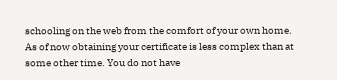schooling on the web from the comfort of your own home. As of now obtaining your certificate is less complex than at some other time. You do not have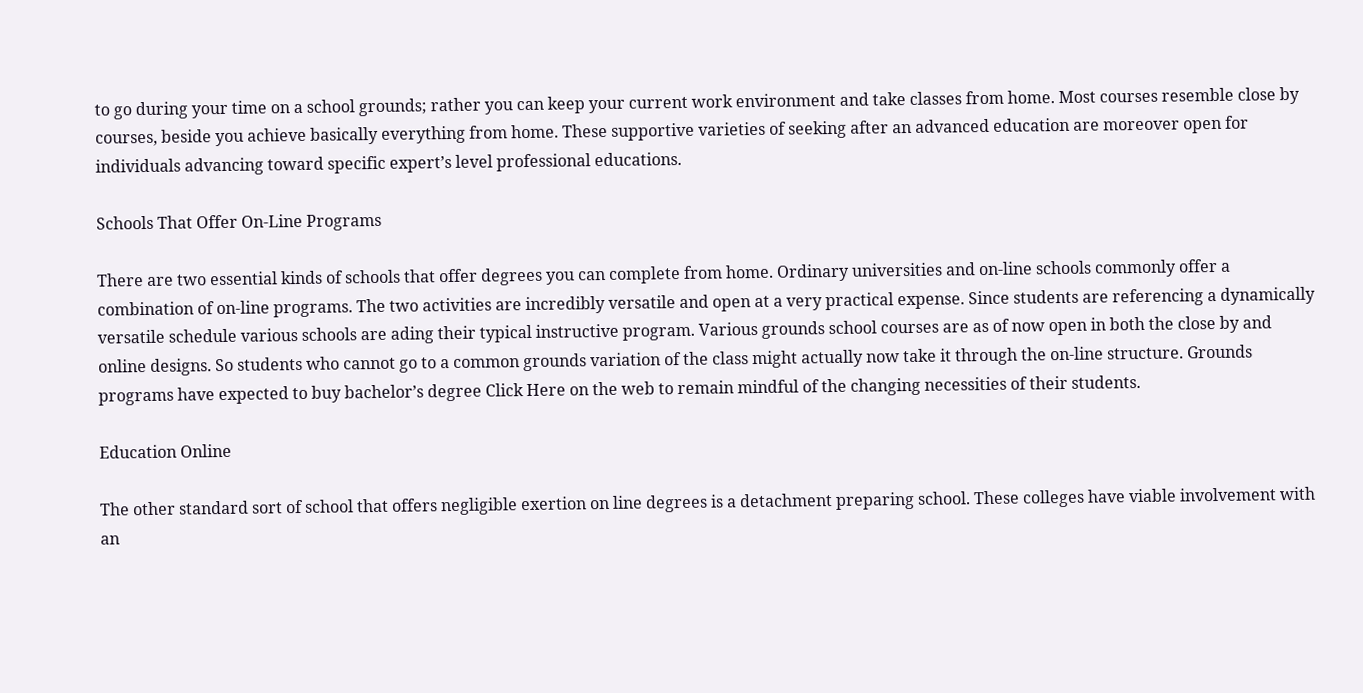to go during your time on a school grounds; rather you can keep your current work environment and take classes from home. Most courses resemble close by courses, beside you achieve basically everything from home. These supportive varieties of seeking after an advanced education are moreover open for individuals advancing toward specific expert’s level professional educations.

Schools That Offer On-Line Programs

There are two essential kinds of schools that offer degrees you can complete from home. Ordinary universities and on-line schools commonly offer a combination of on-line programs. The two activities are incredibly versatile and open at a very practical expense. Since students are referencing a dynamically versatile schedule various schools are ading their typical instructive program. Various grounds school courses are as of now open in both the close by and online designs. So students who cannot go to a common grounds variation of the class might actually now take it through the on-line structure. Grounds programs have expected to buy bachelor’s degree Click Here on the web to remain mindful of the changing necessities of their students.

Education Online

The other standard sort of school that offers negligible exertion on line degrees is a detachment preparing school. These colleges have viable involvement with an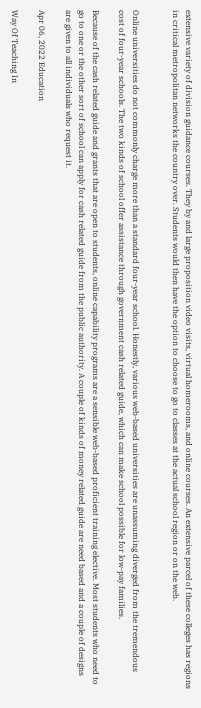extensive variety of division guidance courses. They by and large proposition video visits, virtual homerooms, and online courses. An extensive parcel of these colleges has regions in critical metropolitan networks the country over. Students would then have the option to choose to go to classes at the actual school region or on the web.


Online universities do not commonly charge more than a standard four-year school. Honestly, various web-based universities are unassuming diverged from the tremendous cost of four-year schools. The two kinds of school offer assistance through government cash related guide, which can make school possible for low-pay families.

Because of the cash related guide and grants that are open to students, online capability programs are a sensible web-based proficient training elective. Most students who need to go to one or the other sort of school can apply for cash related guide from the public authority. A couple of kinds of money related guide are need based and a couple of designs are given to all individuals who request it.

Apr 06, 2022 Education

Way Of Teaching In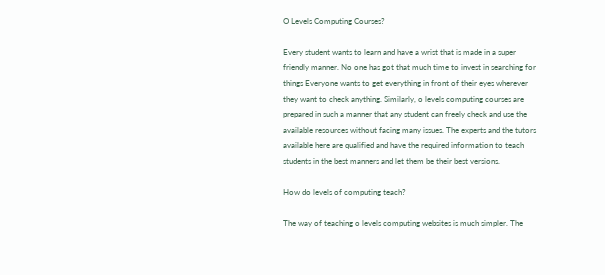O Levels Computing Courses?

Every student wants to learn and have a wrist that is made in a super friendly manner. No one has got that much time to invest in searching for things Everyone wants to get everything in front of their eyes wherever they want to check anything. Similarly, o levels computing courses are prepared in such a manner that any student can freely check and use the available resources without facing many issues. The experts and the tutors available here are qualified and have the required information to teach students in the best manners and let them be their best versions.

How do levels of computing teach?

The way of teaching o levels computing websites is much simpler. The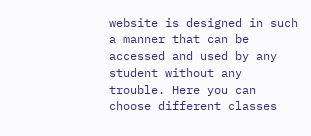website is designed in such a manner that can be accessed and used by any student without any trouble. Here you can choose different classes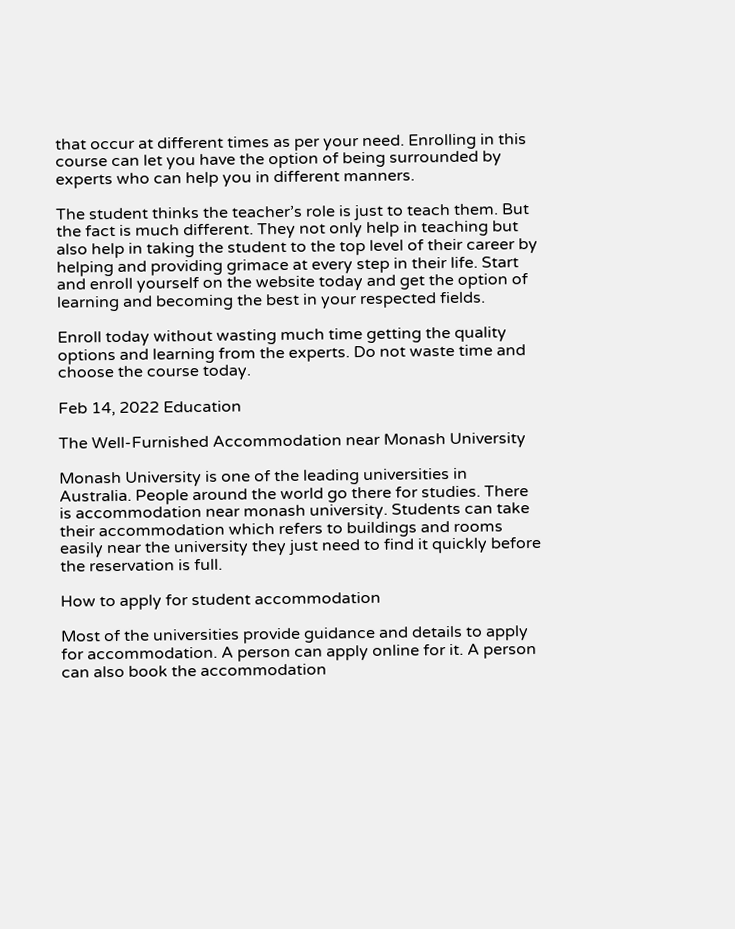that occur at different times as per your need. Enrolling in this course can let you have the option of being surrounded by experts who can help you in different manners.

The student thinks the teacher’s role is just to teach them. But the fact is much different. They not only help in teaching but also help in taking the student to the top level of their career by helping and providing grimace at every step in their life. Start and enroll yourself on the website today and get the option of learning and becoming the best in your respected fields.

Enroll today without wasting much time getting the quality options and learning from the experts. Do not waste time and choose the course today.

Feb 14, 2022 Education

The Well-Furnished Accommodation near Monash University

Monash University is one of the leading universities in Australia. People around the world go there for studies. There is accommodation near monash university. Students can take their accommodation which refers to buildings and rooms easily near the university they just need to find it quickly before the reservation is full.

How to apply for student accommodation

Most of the universities provide guidance and details to apply for accommodation. A person can apply online for it. A person can also book the accommodation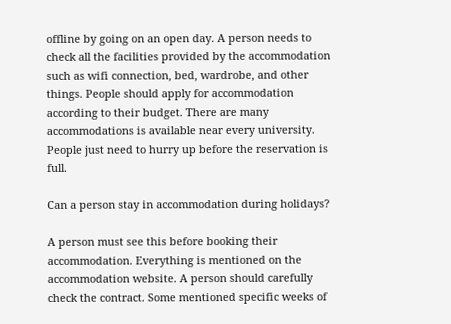offline by going on an open day. A person needs to check all the facilities provided by the accommodation such as wifi connection, bed, wardrobe, and other things. People should apply for accommodation according to their budget. There are many accommodations is available near every university. People just need to hurry up before the reservation is full.

Can a person stay in accommodation during holidays?

A person must see this before booking their accommodation. Everything is mentioned on the accommodation website. A person should carefully check the contract. Some mentioned specific weeks of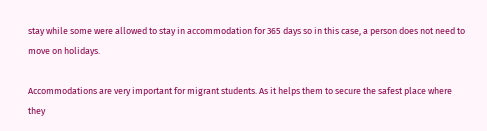stay while some were allowed to stay in accommodation for 365 days so in this case, a person does not need to move on holidays.

Accommodations are very important for migrant students. As it helps them to secure the safest place where they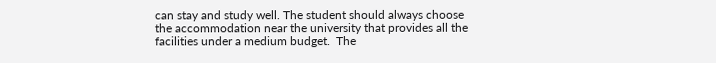can stay and study well. The student should always choose the accommodation near the university that provides all the facilities under a medium budget.  The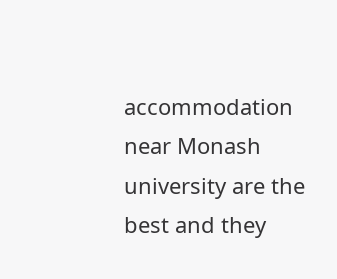accommodation near Monash university are the best and they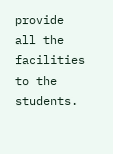provide all the facilities to the students.